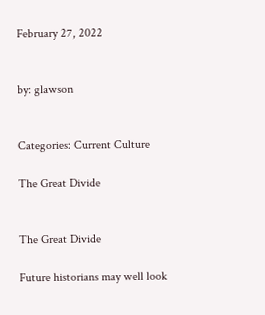February 27, 2022


by: glawson


Categories: Current Culture

The Great Divide


The Great Divide

Future historians may well look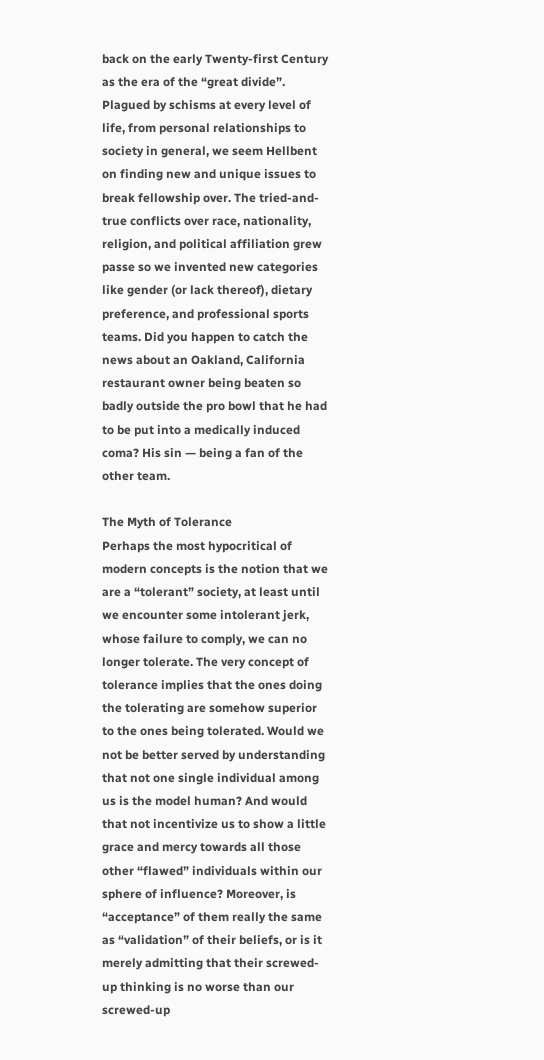back on the early Twenty-first Century as the era of the “great divide”. Plagued by schisms at every level of life, from personal relationships to society in general, we seem Hellbent on finding new and unique issues to break fellowship over. The tried-and-true conflicts over race, nationality, religion, and political affiliation grew passe so we invented new categories like gender (or lack thereof), dietary preference, and professional sports teams. Did you happen to catch the news about an Oakland, California restaurant owner being beaten so badly outside the pro bowl that he had to be put into a medically induced coma? His sin — being a fan of the other team.

The Myth of Tolerance
Perhaps the most hypocritical of modern concepts is the notion that we are a “tolerant” society, at least until we encounter some intolerant jerk, whose failure to comply, we can no longer tolerate. The very concept of tolerance implies that the ones doing the tolerating are somehow superior to the ones being tolerated. Would we not be better served by understanding that not one single individual among us is the model human? And would that not incentivize us to show a little grace and mercy towards all those other “flawed” individuals within our sphere of influence? Moreover, is “acceptance” of them really the same as “validation” of their beliefs, or is it merely admitting that their screwed-up thinking is no worse than our screwed-up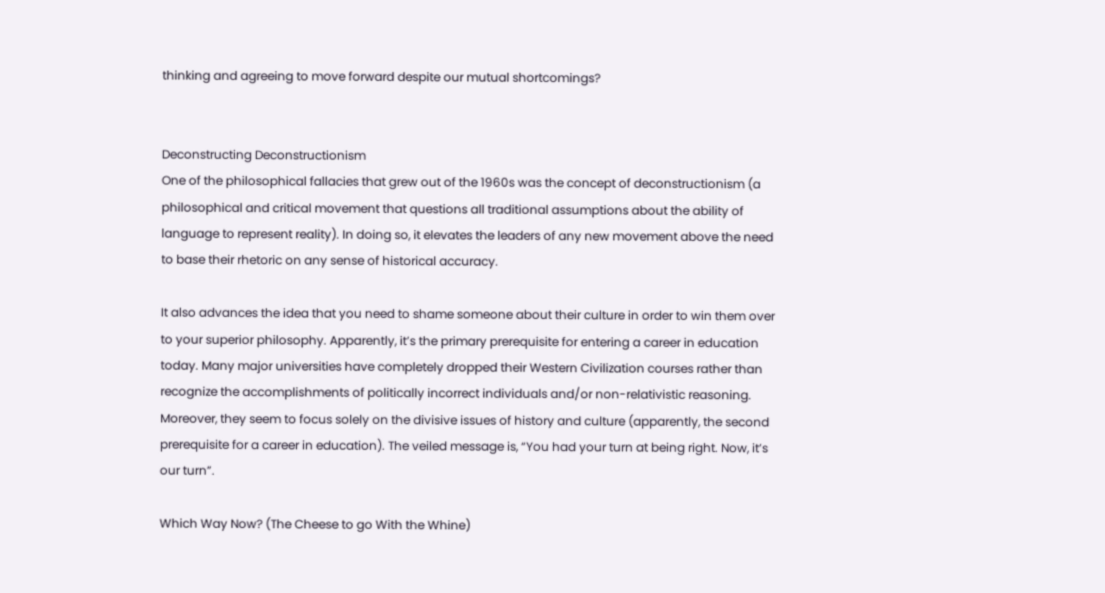thinking and agreeing to move forward despite our mutual shortcomings?


Deconstructing Deconstructionism
One of the philosophical fallacies that grew out of the 1960s was the concept of deconstructionism (a philosophical and critical movement that questions all traditional assumptions about the ability of language to represent reality). In doing so, it elevates the leaders of any new movement above the need to base their rhetoric on any sense of historical accuracy.

It also advances the idea that you need to shame someone about their culture in order to win them over to your superior philosophy. Apparently, it’s the primary prerequisite for entering a career in education today. Many major universities have completely dropped their Western Civilization courses rather than recognize the accomplishments of politically incorrect individuals and/or non-relativistic reasoning. Moreover, they seem to focus solely on the divisive issues of history and culture (apparently, the second prerequisite for a career in education). The veiled message is, “You had your turn at being right. Now, it’s our turn”.

Which Way Now? (The Cheese to go With the Whine)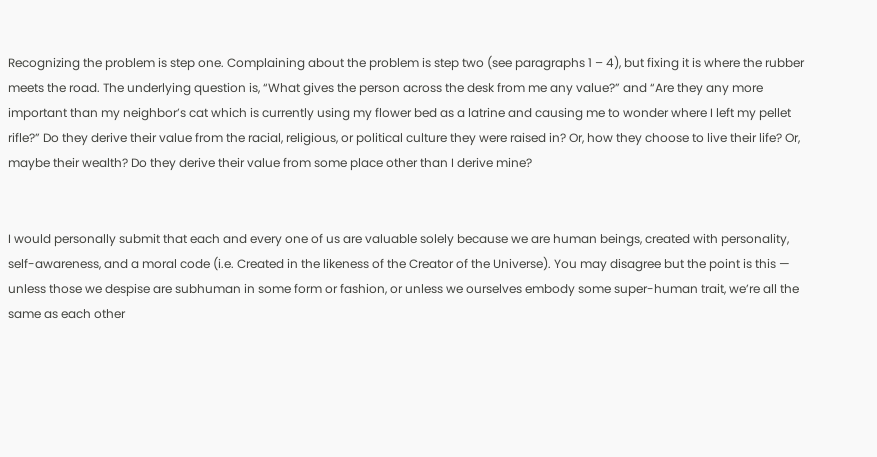Recognizing the problem is step one. Complaining about the problem is step two (see paragraphs 1 – 4), but fixing it is where the rubber meets the road. The underlying question is, “What gives the person across the desk from me any value?” and “Are they any more important than my neighbor’s cat which is currently using my flower bed as a latrine and causing me to wonder where I left my pellet rifle?” Do they derive their value from the racial, religious, or political culture they were raised in? Or, how they choose to live their life? Or, maybe their wealth? Do they derive their value from some place other than I derive mine?


I would personally submit that each and every one of us are valuable solely because we are human beings, created with personality, self-awareness, and a moral code (i.e. Created in the likeness of the Creator of the Universe). You may disagree but the point is this — unless those we despise are subhuman in some form or fashion, or unless we ourselves embody some super-human trait, we’re all the same as each other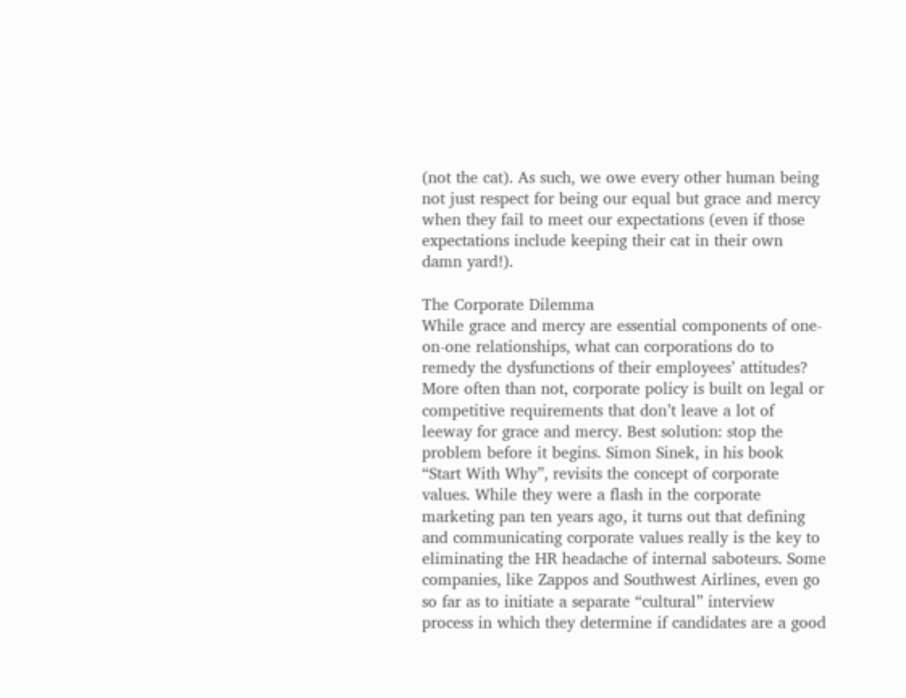(not the cat). As such, we owe every other human being not just respect for being our equal but grace and mercy when they fail to meet our expectations (even if those expectations include keeping their cat in their own damn yard!).

The Corporate Dilemma
While grace and mercy are essential components of one-on-one relationships, what can corporations do to remedy the dysfunctions of their employees’ attitudes? More often than not, corporate policy is built on legal or competitive requirements that don’t leave a lot of leeway for grace and mercy. Best solution: stop the problem before it begins. Simon Sinek, in his book “Start With Why”, revisits the concept of corporate values. While they were a flash in the corporate marketing pan ten years ago, it turns out that defining and communicating corporate values really is the key to eliminating the HR headache of internal saboteurs. Some companies, like Zappos and Southwest Airlines, even go so far as to initiate a separate “cultural” interview process in which they determine if candidates are a good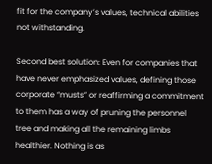fit for the company’s values, technical abilities not withstanding.

Second best solution: Even for companies that have never emphasized values, defining those corporate “musts” or reaffirming a commitment to them has a way of pruning the personnel tree and making all the remaining limbs healthier. Nothing is as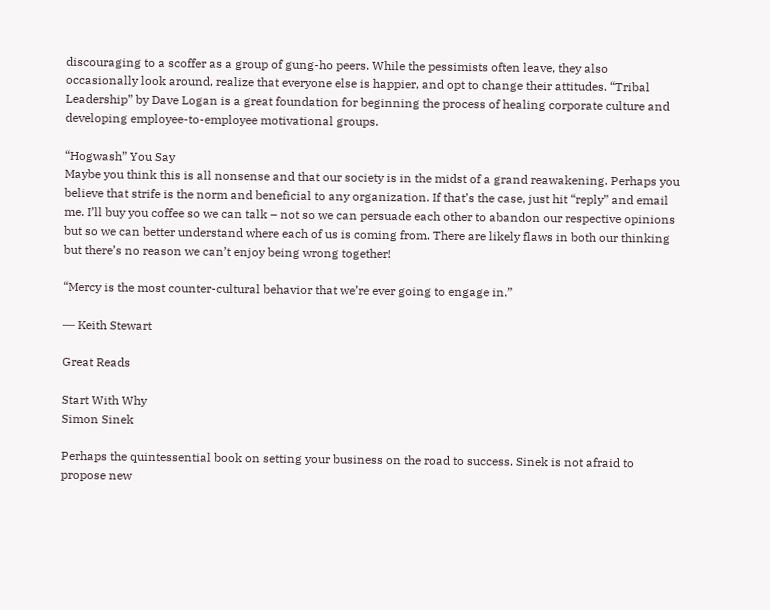discouraging to a scoffer as a group of gung-ho peers. While the pessimists often leave, they also occasionally look around, realize that everyone else is happier, and opt to change their attitudes. “Tribal Leadership” by Dave Logan is a great foundation for beginning the process of healing corporate culture and developing employee-to-employee motivational groups.

“Hogwash” You Say
Maybe you think this is all nonsense and that our society is in the midst of a grand reawakening. Perhaps you believe that strife is the norm and beneficial to any organization. If that’s the case, just hit “reply” and email me. I’ll buy you coffee so we can talk – not so we can persuade each other to abandon our respective opinions but so we can better understand where each of us is coming from. There are likely flaws in both our thinking but there’s no reason we can’t enjoy being wrong together!

“Mercy is the most counter-cultural behavior that we’re ever going to engage in.”

― Keith Stewart

Great Reads

Start With Why
Simon Sinek

Perhaps the quintessential book on setting your business on the road to success. Sinek is not afraid to propose new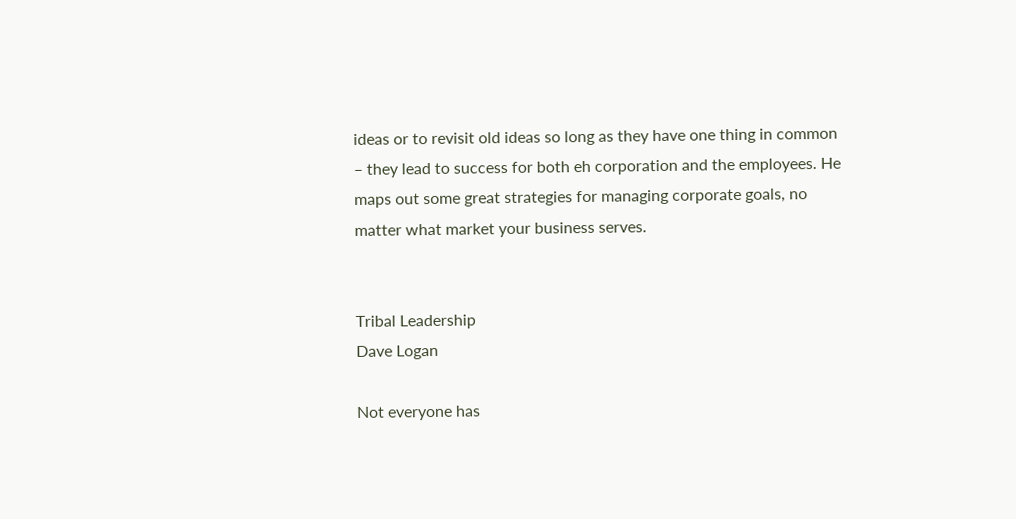ideas or to revisit old ideas so long as they have one thing in common – they lead to success for both eh corporation and the employees. He maps out some great strategies for managing corporate goals, no matter what market your business serves.


Tribal Leadership
Dave Logan

Not everyone has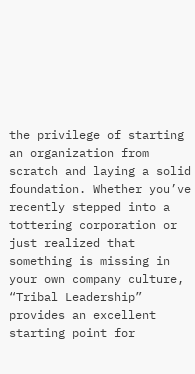the privilege of starting an organization from scratch and laying a solid foundation. Whether you’ve recently stepped into a tottering corporation or just realized that something is missing in your own company culture, “Tribal Leadership” provides an excellent starting point for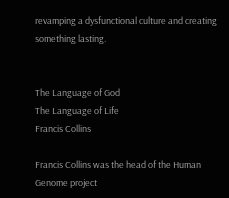revamping a dysfunctional culture and creating something lasting.


The Language of God
The Language of Life
Francis Collins

Francis Collins was the head of the Human Genome project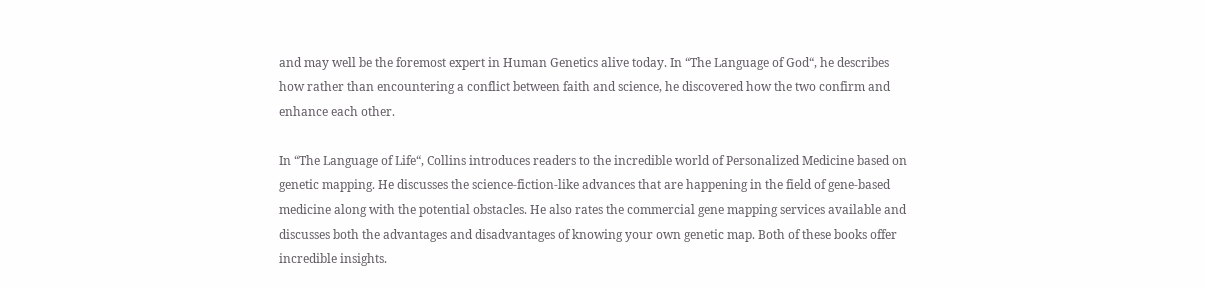and may well be the foremost expert in Human Genetics alive today. In “The Language of God“, he describes how rather than encountering a conflict between faith and science, he discovered how the two confirm and enhance each other.

In “The Language of Life“, Collins introduces readers to the incredible world of Personalized Medicine based on genetic mapping. He discusses the science-fiction-like advances that are happening in the field of gene-based medicine along with the potential obstacles. He also rates the commercial gene mapping services available and discusses both the advantages and disadvantages of knowing your own genetic map. Both of these books offer incredible insights.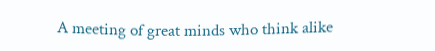A meeting of great minds who think alike